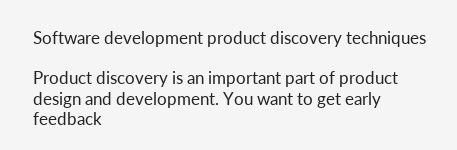Software development product discovery techniques

Product discovery is an important part of product design and development. You want to get early feedback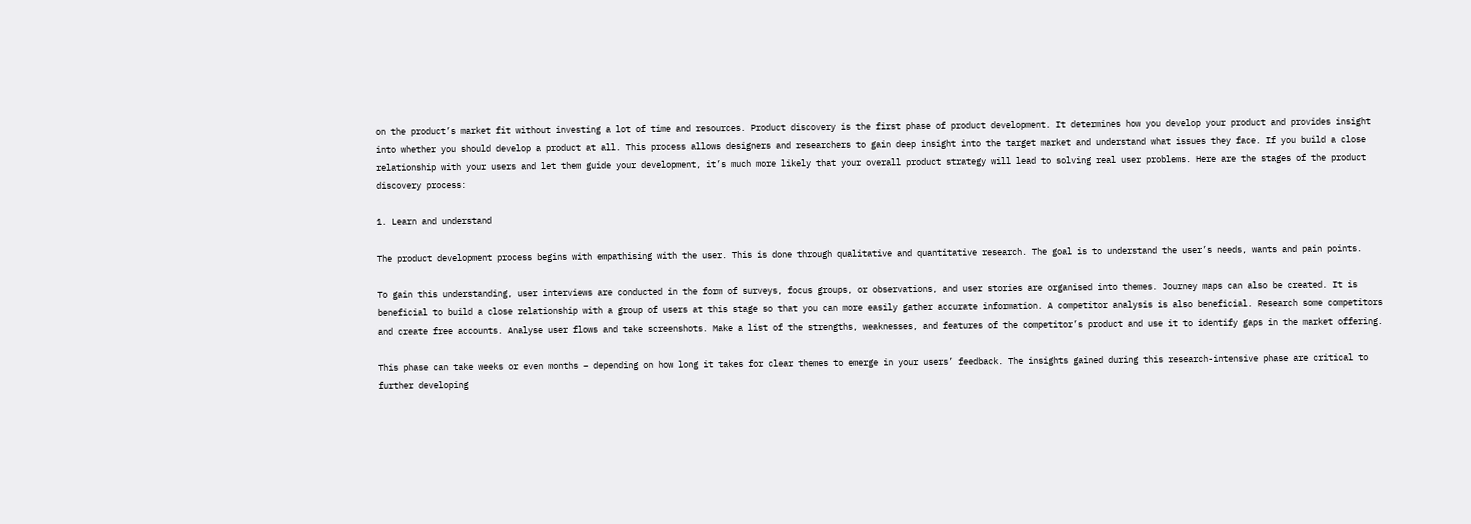on the product’s market fit without investing a lot of time and resources. Product discovery is the first phase of product development. It determines how you develop your product and provides insight into whether you should develop a product at all. This process allows designers and researchers to gain deep insight into the target market and understand what issues they face. If you build a close relationship with your users and let them guide your development, it’s much more likely that your overall product strategy will lead to solving real user problems. Here are the stages of the product discovery process:

1. Learn and understand

The product development process begins with empathising with the user. This is done through qualitative and quantitative research. The goal is to understand the user’s needs, wants and pain points.

To gain this understanding, user interviews are conducted in the form of surveys, focus groups, or observations, and user stories are organised into themes. Journey maps can also be created. It is beneficial to build a close relationship with a group of users at this stage so that you can more easily gather accurate information. A competitor analysis is also beneficial. Research some competitors and create free accounts. Analyse user flows and take screenshots. Make a list of the strengths, weaknesses, and features of the competitor’s product and use it to identify gaps in the market offering.

This phase can take weeks or even months – depending on how long it takes for clear themes to emerge in your users’ feedback. The insights gained during this research-intensive phase are critical to further developing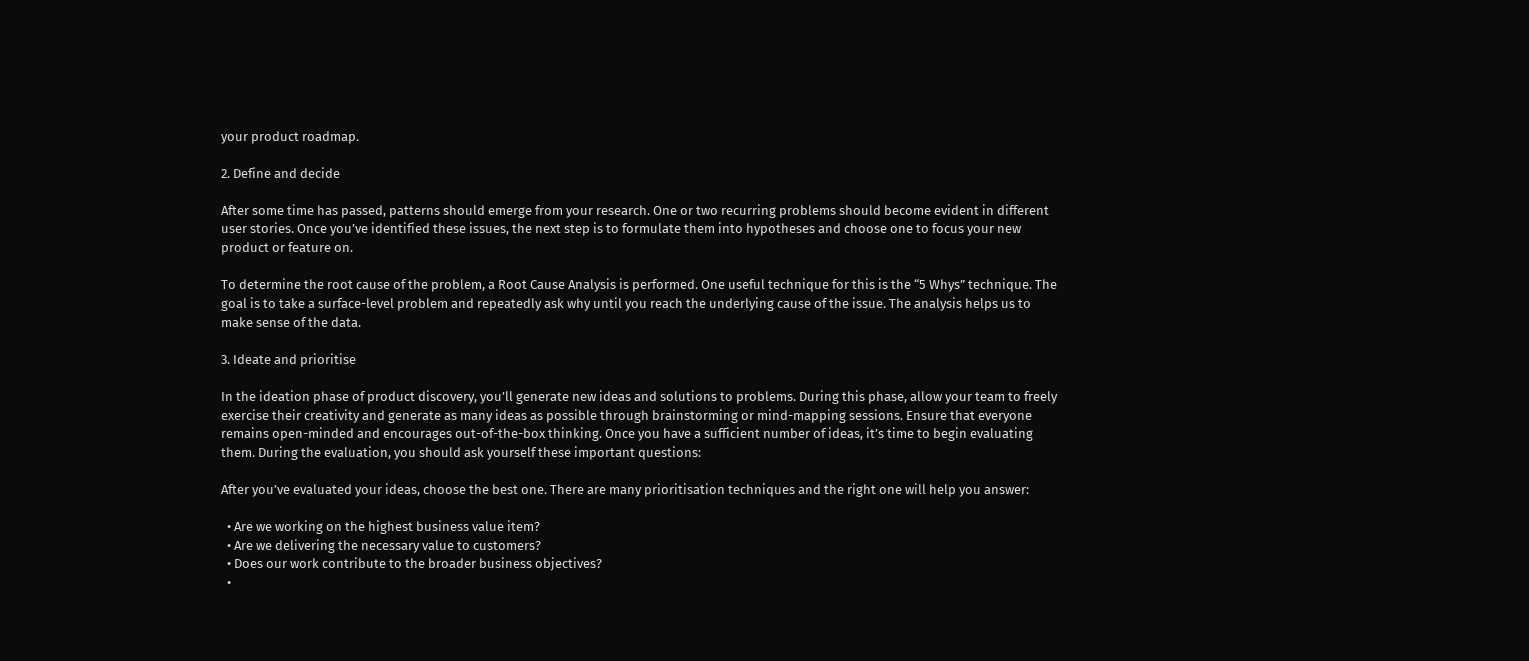your product roadmap.

2. Define and decide

After some time has passed, patterns should emerge from your research. One or two recurring problems should become evident in different user stories. Once you’ve identified these issues, the next step is to formulate them into hypotheses and choose one to focus your new product or feature on.

To determine the root cause of the problem, a Root Cause Analysis is performed. One useful technique for this is the “5 Whys” technique. The goal is to take a surface-level problem and repeatedly ask why until you reach the underlying cause of the issue. The analysis helps us to make sense of the data.

3. Ideate and prioritise

In the ideation phase of product discovery, you’ll generate new ideas and solutions to problems. During this phase, allow your team to freely exercise their creativity and generate as many ideas as possible through brainstorming or mind-mapping sessions. Ensure that everyone remains open-minded and encourages out-of-the-box thinking. Once you have a sufficient number of ideas, it’s time to begin evaluating them. During the evaluation, you should ask yourself these important questions:

After you’ve evaluated your ideas, choose the best one. There are many prioritisation techniques and the right one will help you answer:

  • Are we working on the highest business value item?
  • Are we delivering the necessary value to customers?
  • Does our work contribute to the broader business objectives?
  •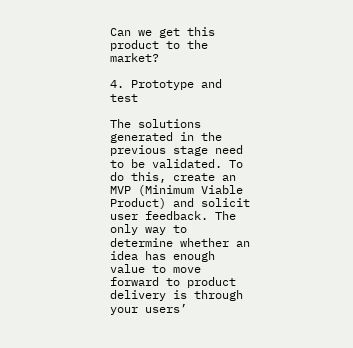Can we get this product to the market?

4. Prototype and test

The solutions generated in the previous stage need to be validated. To do this, create an MVP (Minimum Viable Product) and solicit user feedback. The only way to determine whether an idea has enough value to move forward to product delivery is through your users’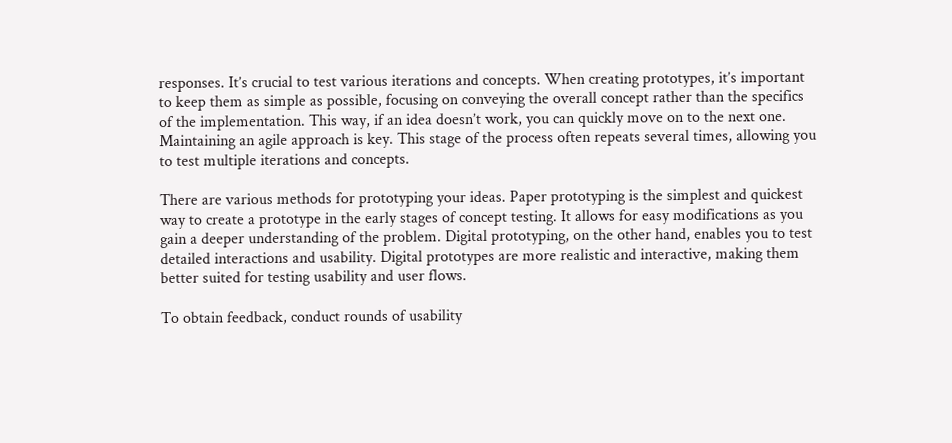responses. It’s crucial to test various iterations and concepts. When creating prototypes, it’s important to keep them as simple as possible, focusing on conveying the overall concept rather than the specifics of the implementation. This way, if an idea doesn’t work, you can quickly move on to the next one. Maintaining an agile approach is key. This stage of the process often repeats several times, allowing you to test multiple iterations and concepts.

There are various methods for prototyping your ideas. Paper prototyping is the simplest and quickest way to create a prototype in the early stages of concept testing. It allows for easy modifications as you gain a deeper understanding of the problem. Digital prototyping, on the other hand, enables you to test detailed interactions and usability. Digital prototypes are more realistic and interactive, making them better suited for testing usability and user flows.

To obtain feedback, conduct rounds of usability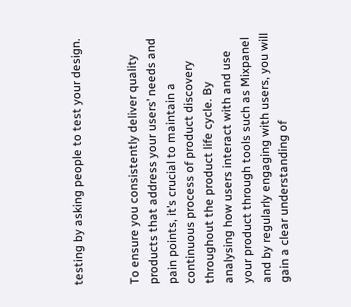testing by asking people to test your design.


To ensure you consistently deliver quality products that address your users’ needs and pain points, it’s crucial to maintain a continuous process of product discovery throughout the product life cycle. By analysing how users interact with and use your product through tools such as Mixpanel and by regularly engaging with users, you will gain a clear understanding of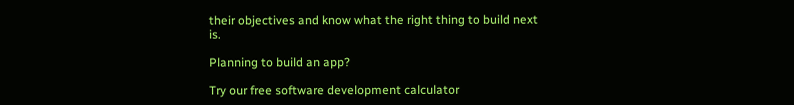their objectives and know what the right thing to build next is.

Planning to build an app?

Try our free software development calculator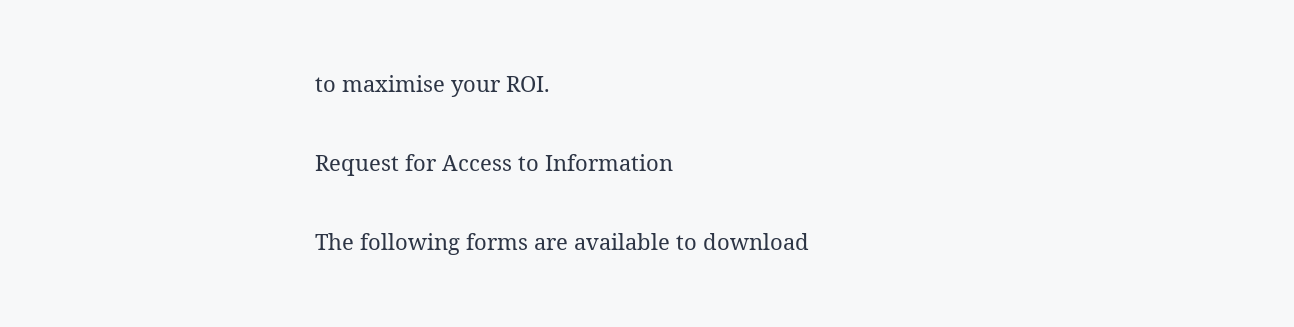to maximise your ROI.

Request for Access to Information

The following forms are available to download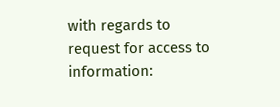with regards to request for access to information: